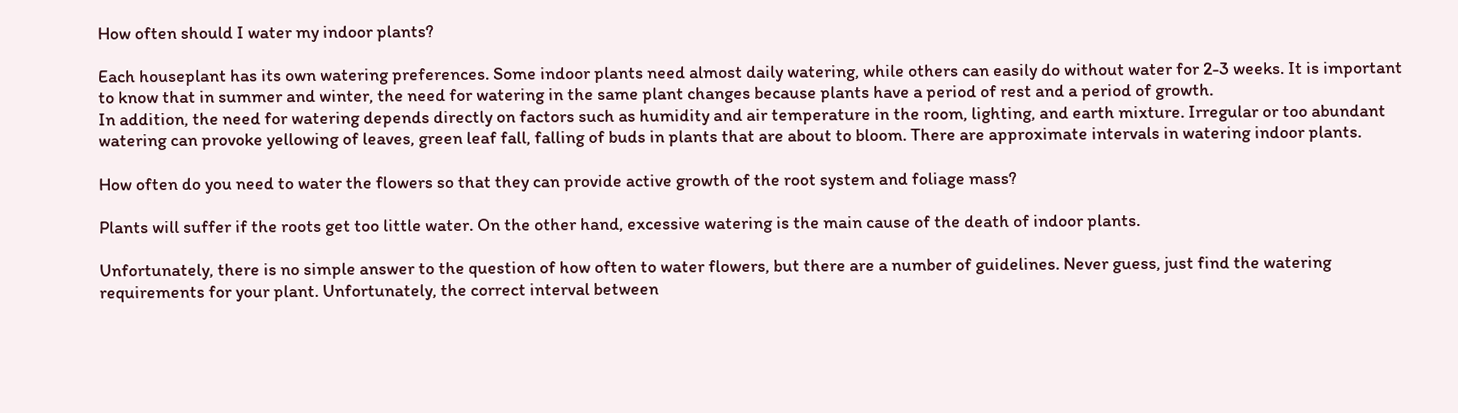How often should I water my indoor plants?

Each houseplant has its own watering preferences. Some indoor plants need almost daily watering, while others can easily do without water for 2-3 weeks. It is important to know that in summer and winter, the need for watering in the same plant changes because plants have a period of rest and a period of growth.
In addition, the need for watering depends directly on factors such as humidity and air temperature in the room, lighting, and earth mixture. Irregular or too abundant watering can provoke yellowing of leaves, green leaf fall, falling of buds in plants that are about to bloom. There are approximate intervals in watering indoor plants.

How often do you need to water the flowers so that they can provide active growth of the root system and foliage mass?

Plants will suffer if the roots get too little water. On the other hand, excessive watering is the main cause of the death of indoor plants.

Unfortunately, there is no simple answer to the question of how often to water flowers, but there are a number of guidelines. Never guess, just find the watering requirements for your plant. Unfortunately, the correct interval between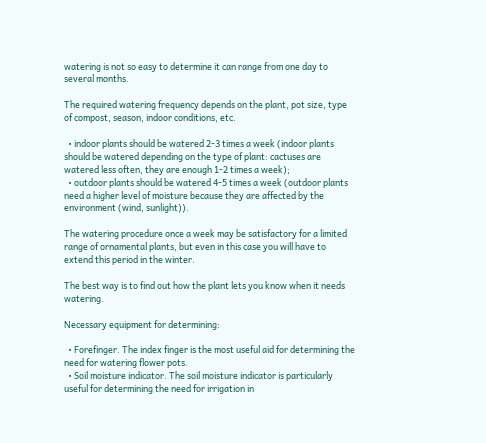watering is not so easy to determine it can range from one day to several months.

The required watering frequency depends on the plant, pot size, type of compost, season, indoor conditions, etc.

  • indoor plants should be watered 2-3 times a week (indoor plants should be watered depending on the type of plant: cactuses are watered less often, they are enough 1-2 times a week);
  • outdoor plants should be watered 4-5 times a week (outdoor plants need a higher level of moisture because they are affected by the environment (wind, sunlight)).

The watering procedure once a week may be satisfactory for a limited range of ornamental plants, but even in this case you will have to extend this period in the winter.

The best way is to find out how the plant lets you know when it needs watering.

Necessary equipment for determining:

  • Forefinger. The index finger is the most useful aid for determining the need for watering flower pots.
  • Soil moisture indicator. The soil moisture indicator is particularly useful for determining the need for irrigation in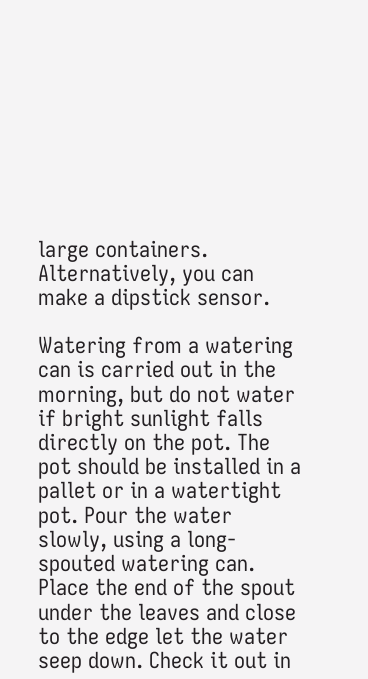large containers. Alternatively, you can make a dipstick sensor.

Watering from a watering can is carried out in the morning, but do not water if bright sunlight falls directly on the pot. The pot should be installed in a pallet or in a watertight pot. Pour the water slowly, using a long-spouted watering can. Place the end of the spout under the leaves and close to the edge let the water seep down. Check it out in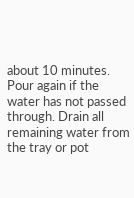about 10 minutes. Pour again if the water has not passed through. Drain all remaining water from the tray or pot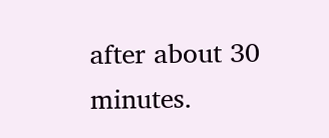after about 30 minutes.